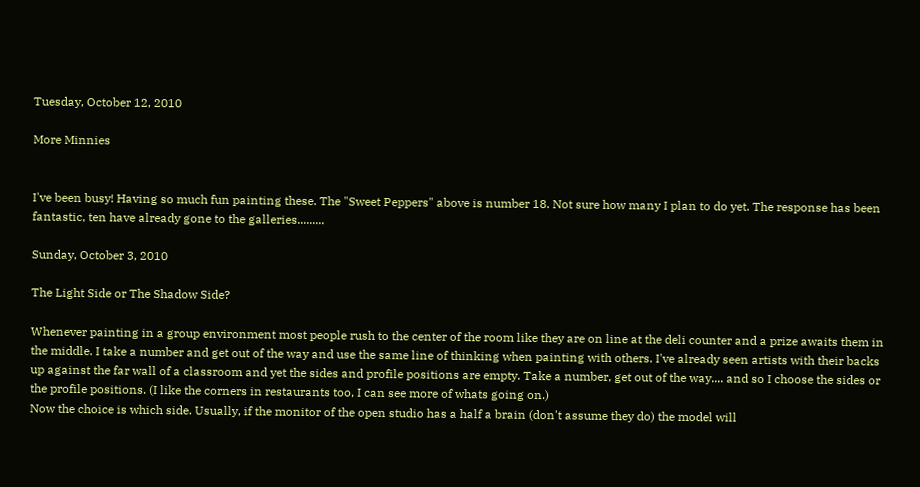Tuesday, October 12, 2010

More Minnies


I've been busy! Having so much fun painting these. The "Sweet Peppers" above is number 18. Not sure how many I plan to do yet. The response has been fantastic, ten have already gone to the galleries.........

Sunday, October 3, 2010

The Light Side or The Shadow Side?

Whenever painting in a group environment most people rush to the center of the room like they are on line at the deli counter and a prize awaits them in the middle. I take a number and get out of the way and use the same line of thinking when painting with others. I've already seen artists with their backs up against the far wall of a classroom and yet the sides and profile positions are empty. Take a number, get out of the way.... and so I choose the sides or the profile positions. (I like the corners in restaurants too, I can see more of whats going on.)
Now the choice is which side. Usually, if the monitor of the open studio has a half a brain (don't assume they do) the model will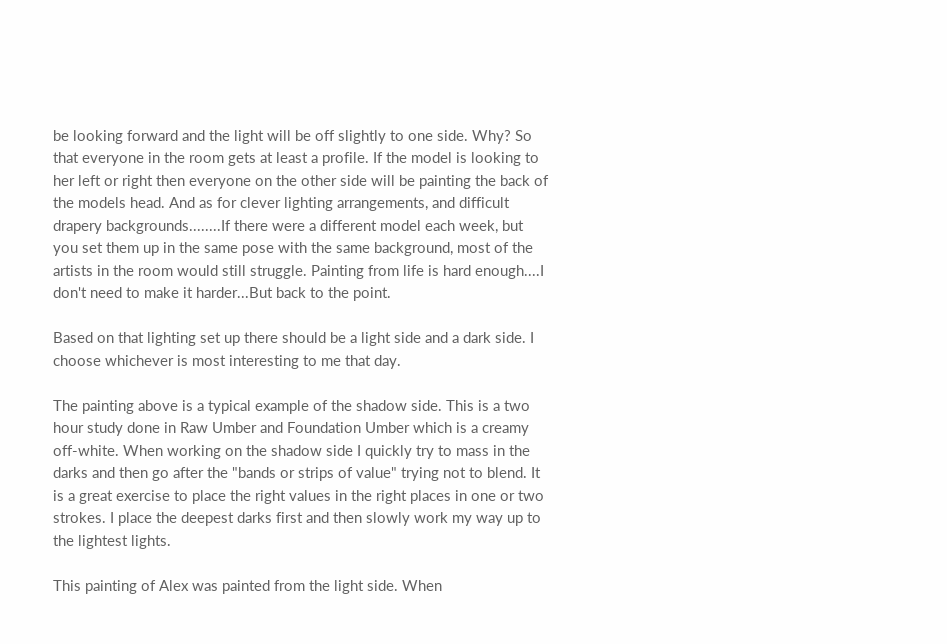be looking forward and the light will be off slightly to one side. Why? So that everyone in the room gets at least a profile. If the model is looking to her left or right then everyone on the other side will be painting the back of the models head. And as for clever lighting arrangements, and difficult drapery backgrounds........If there were a different model each week, but you set them up in the same pose with the same background, most of the artists in the room would still struggle. Painting from life is hard enough....I don't need to make it harder...But back to the point.

Based on that lighting set up there should be a light side and a dark side. I choose whichever is most interesting to me that day.

The painting above is a typical example of the shadow side. This is a two hour study done in Raw Umber and Foundation Umber which is a creamy off-white. When working on the shadow side I quickly try to mass in the darks and then go after the "bands or strips of value" trying not to blend. It is a great exercise to place the right values in the right places in one or two strokes. I place the deepest darks first and then slowly work my way up to the lightest lights.

This painting of Alex was painted from the light side. When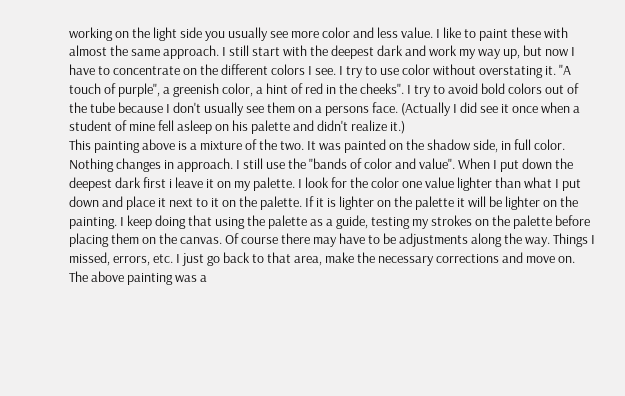working on the light side you usually see more color and less value. I like to paint these with almost the same approach. I still start with the deepest dark and work my way up, but now I have to concentrate on the different colors I see. I try to use color without overstating it. "A touch of purple", a greenish color, a hint of red in the cheeks". I try to avoid bold colors out of the tube because I don't usually see them on a persons face. (Actually I did see it once when a student of mine fell asleep on his palette and didn't realize it.)
This painting above is a mixture of the two. It was painted on the shadow side, in full color. Nothing changes in approach. I still use the "bands of color and value". When I put down the deepest dark first i leave it on my palette. I look for the color one value lighter than what I put down and place it next to it on the palette. If it is lighter on the palette it will be lighter on the painting. I keep doing that using the palette as a guide, testing my strokes on the palette before placing them on the canvas. Of course there may have to be adjustments along the way. Things I missed, errors, etc. I just go back to that area, make the necessary corrections and move on.
The above painting was a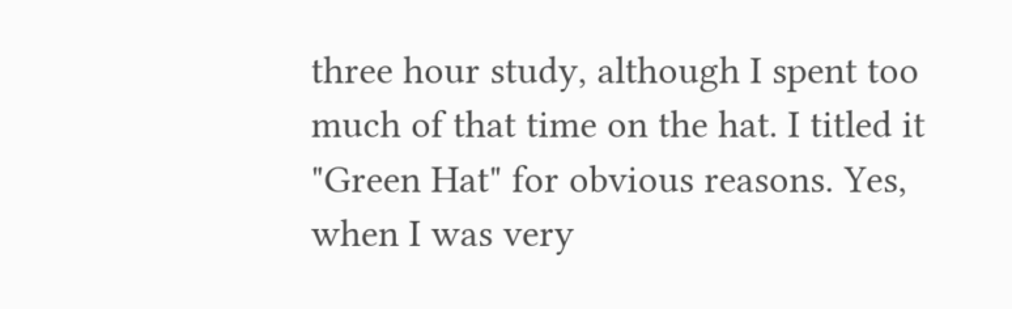three hour study, although I spent too much of that time on the hat. I titled it "Green Hat" for obvious reasons. Yes, when I was very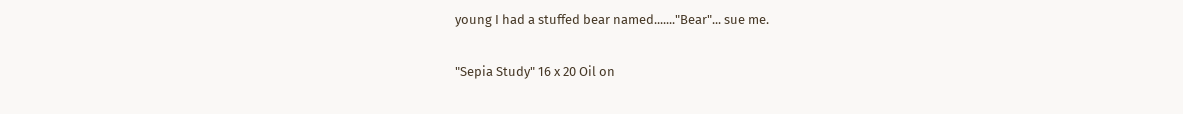young I had a stuffed bear named......."Bear"... sue me.

"Sepia Study" 16 x 20 Oil on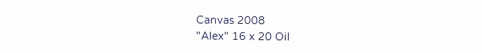Canvas 2008
"Alex" 16 x 20 Oil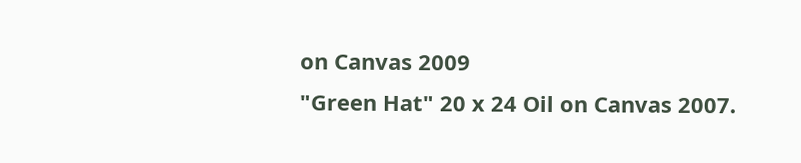on Canvas 2009
"Green Hat" 20 x 24 Oil on Canvas 2007.